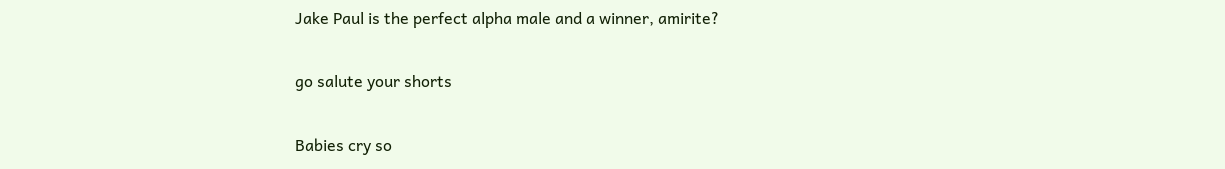Jake Paul is the perfect alpha male and a winner, amirite?

go salute your shorts

Babies cry so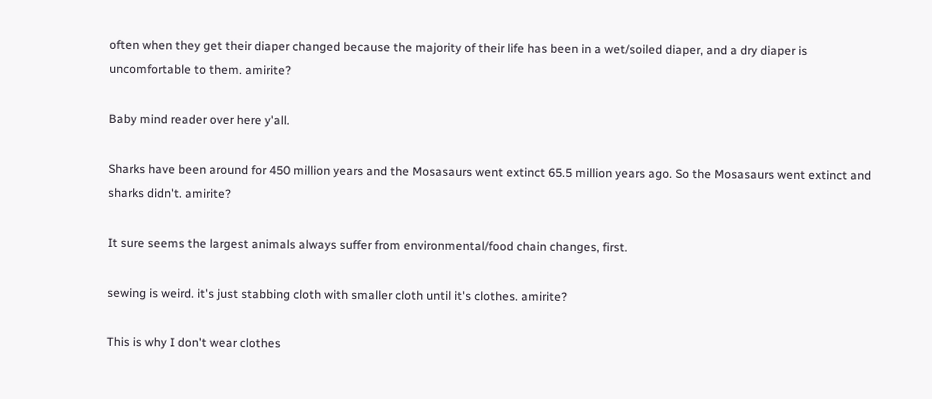often when they get their diaper changed because the majority of their life has been in a wet/soiled diaper, and a dry diaper is uncomfortable to them. amirite?

Baby mind reader over here y'all.

Sharks have been around for 450 million years and the Mosasaurs went extinct 65.5 million years ago. So the Mosasaurs went extinct and sharks didn't. amirite?

It sure seems the largest animals always suffer from environmental/food chain changes, first.

sewing is weird. it's just stabbing cloth with smaller cloth until it's clothes. amirite?

This is why I don't wear clothes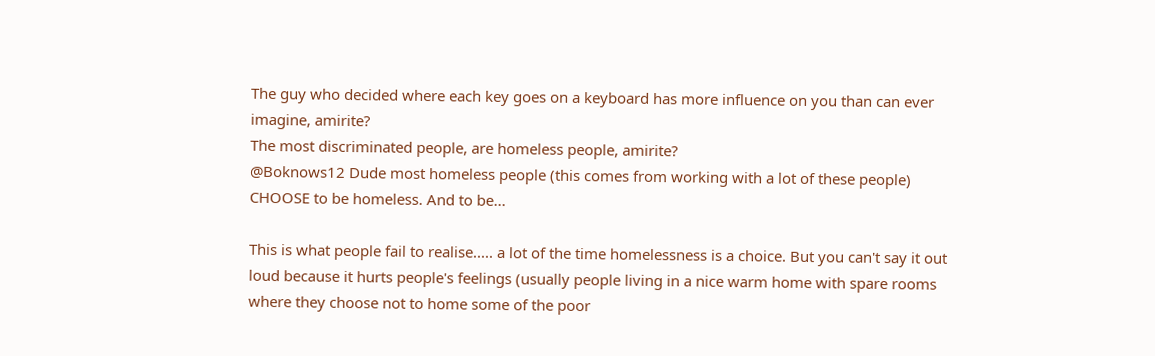The guy who decided where each key goes on a keyboard has more influence on you than can ever imagine, amirite?
The most discriminated people, are homeless people, amirite?
@Boknows12 Dude most homeless people (this comes from working with a lot of these people) CHOOSE to be homeless. And to be...

This is what people fail to realise..... a lot of the time homelessness is a choice. But you can't say it out loud because it hurts people's feelings (usually people living in a nice warm home with spare rooms where they choose not to home some of the poor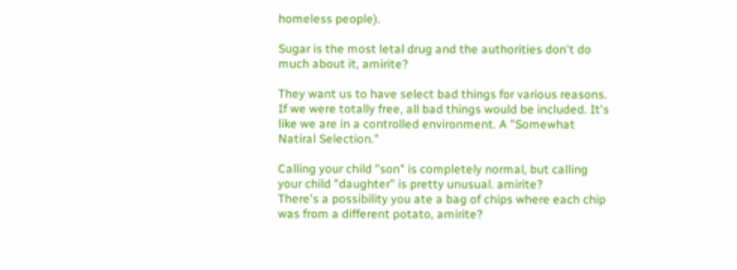homeless people).

Sugar is the most letal drug and the authorities don't do much about it, amirite?

They want us to have select bad things for various reasons. If we were totally free, all bad things would be included. It's like we are in a controlled environment. A "Somewhat Natiral Selection."

Calling your child "son" is completely normal, but calling your child "daughter" is pretty unusual. amirite?
There's a possibility you ate a bag of chips where each chip was from a different potato, amirite?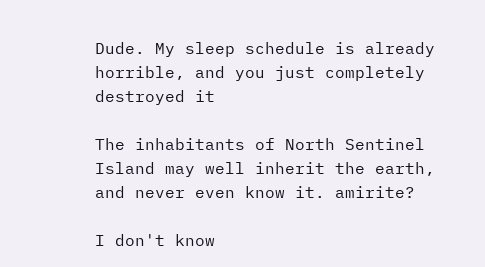Dude. My sleep schedule is already horrible, and you just completely destroyed it

The inhabitants of North Sentinel Island may well inherit the earth, and never even know it. amirite?

I don't know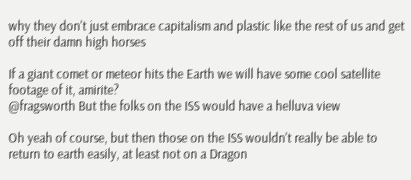why they don't just embrace capitalism and plastic like the rest of us and get off their damn high horses

If a giant comet or meteor hits the Earth we will have some cool satellite footage of it, amirite?
@fragsworth But the folks on the ISS would have a helluva view

Oh yeah of course, but then those on the ISS wouldn't really be able to return to earth easily, at least not on a Dragon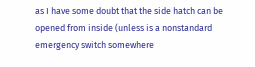as I have some doubt that the side hatch can be opened from inside (unless is a nonstandard emergency switch somewhere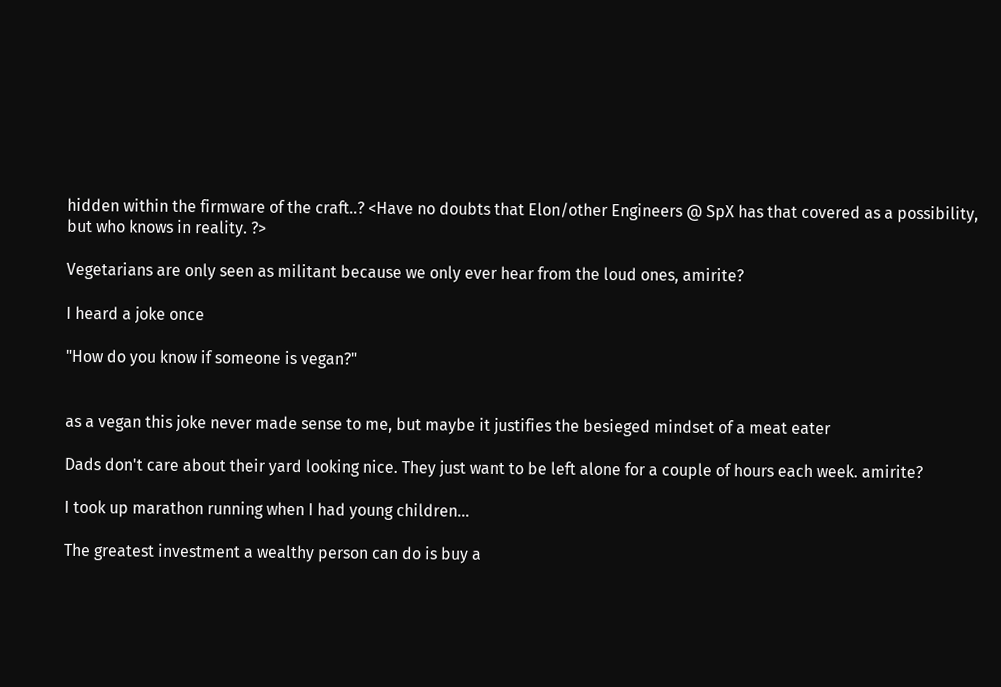hidden within the firmware of the craft..? <Have no doubts that Elon/other Engineers @ SpX has that covered as a possibility, but who knows in reality. ?>

Vegetarians are only seen as militant because we only ever hear from the loud ones, amirite?

I heard a joke once

"How do you know if someone is vegan?"


as a vegan this joke never made sense to me, but maybe it justifies the besieged mindset of a meat eater

Dads don't care about their yard looking nice. They just want to be left alone for a couple of hours each week. amirite?

I took up marathon running when I had young children…

The greatest investment a wealthy person can do is buy a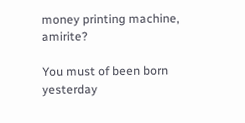money printing machine, amirite?

You must of been born yesterday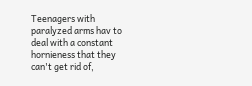Teenagers with paralyzed arms hav to deal with a constant hornieness that they can't get rid of,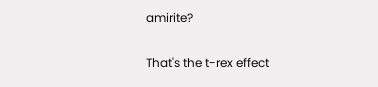amirite?

That's the t-rex effect